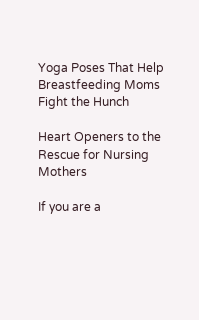Yoga Poses That Help Breastfeeding Moms Fight the Hunch

Heart Openers to the Rescue for Nursing Mothers

If you are a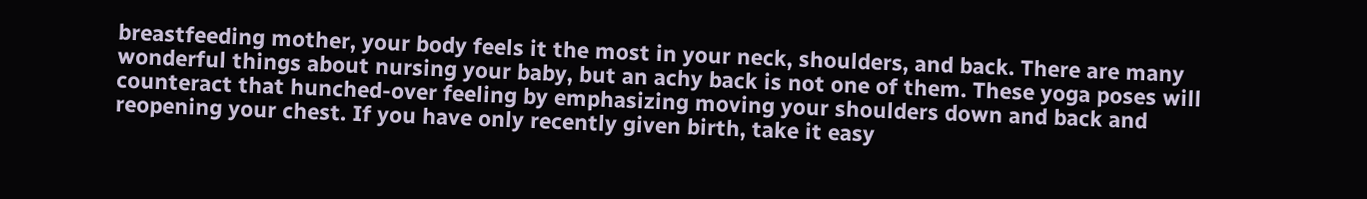breastfeeding mother, your body feels it the most in your neck, shoulders, and back. There are many wonderful things about nursing your baby, but an achy back is not one of them. These yoga poses will counteract that hunched-over feeling by emphasizing moving your shoulders down and back and reopening your chest. If you have only recently given birth, take it easy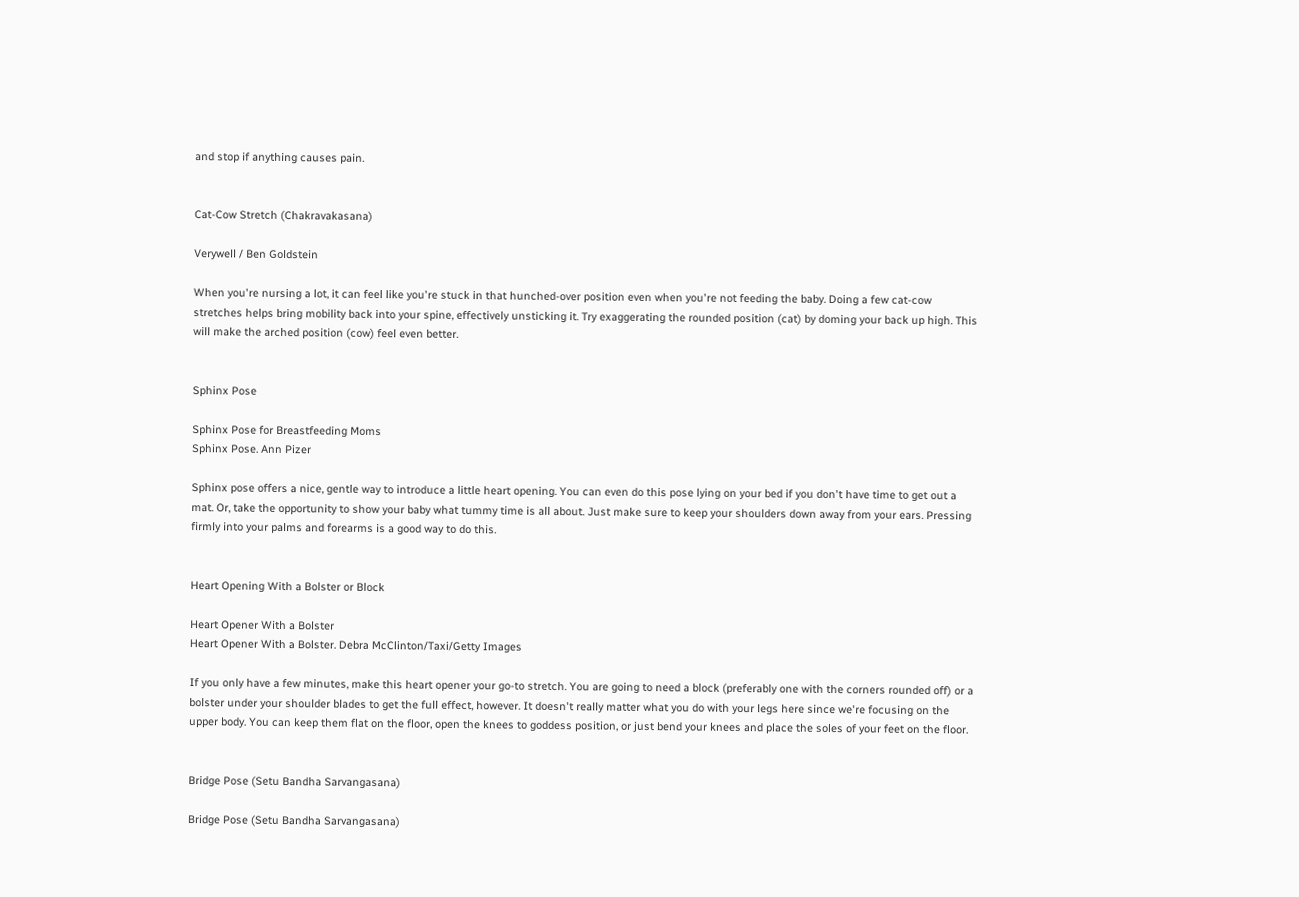and stop if anything causes pain.


Cat-Cow Stretch (Chakravakasana)

Verywell / Ben Goldstein

When you're nursing a lot, it can feel like you're stuck in that hunched-over position even when you're not feeding the baby. Doing a few cat-cow stretches helps bring mobility back into your spine, effectively unsticking it. Try exaggerating the rounded position (cat) by doming your back up high. This will make the arched position (cow) feel even better.


Sphinx Pose

Sphinx Pose for Breastfeeding Moms
Sphinx Pose. Ann Pizer

Sphinx pose offers a nice, gentle way to introduce a little heart opening. You can even do this pose lying on your bed if you don't have time to get out a mat. Or, take the opportunity to show your baby what tummy time is all about. Just make sure to keep your shoulders down away from your ears. Pressing firmly into your palms and forearms is a good way to do this.


Heart Opening With a Bolster or Block

Heart Opener With a Bolster
Heart Opener With a Bolster. Debra McClinton/Taxi/Getty Images

If you only have a few minutes, make this heart opener your go-to stretch. You are going to need a block (preferably one with the corners rounded off) or a bolster under your shoulder blades to get the full effect, however. It doesn't really matter what you do with your legs here since we're focusing on the upper body. You can keep them flat on the floor, open the knees to goddess position, or just bend your knees and place the soles of your feet on the floor.


Bridge Pose (Setu Bandha Sarvangasana)

Bridge Pose (Setu Bandha Sarvangasana)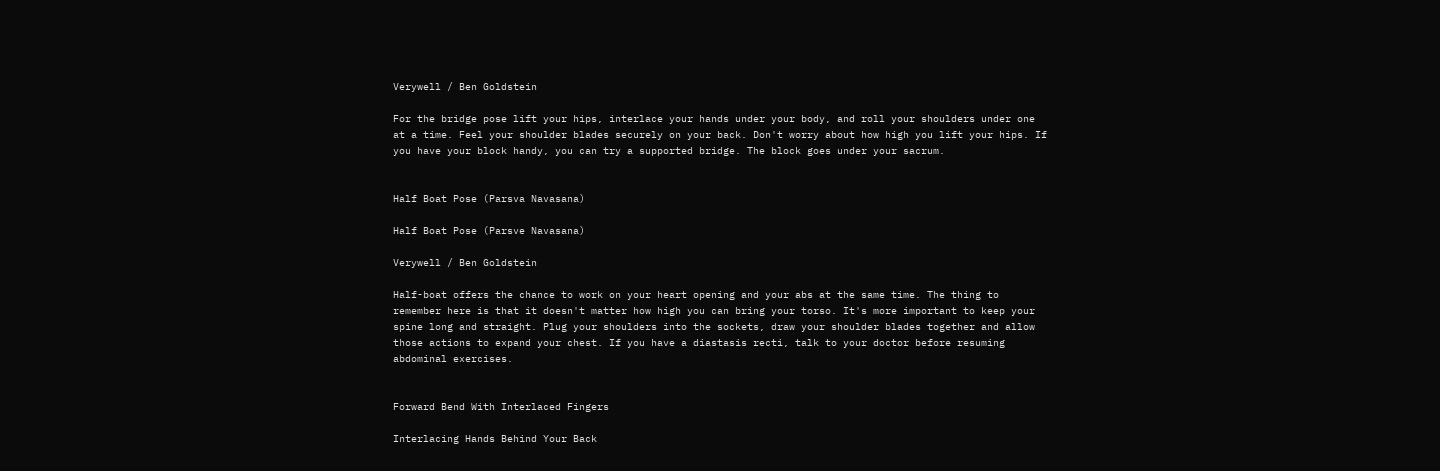Verywell / Ben Goldstein

For the bridge pose lift your hips, interlace your hands under your body, and roll your shoulders under one at a time. Feel your shoulder blades securely on your back. Don't worry about how high you lift your hips. If you have your block handy, you can try a supported bridge. The block goes under your sacrum.


Half Boat Pose (Parsva Navasana)

Half Boat Pose (Parsve Navasana)

Verywell / Ben Goldstein

Half-boat offers the chance to work on your heart opening and your abs at the same time. The thing to remember here is that it doesn't matter how high you can bring your torso. It's more important to keep your spine long and straight. Plug your shoulders into the sockets, draw your shoulder blades together and allow those actions to expand your chest. If you have a diastasis recti, talk to your doctor before resuming abdominal exercises.


Forward Bend With Interlaced Fingers

Interlacing Hands Behind Your Back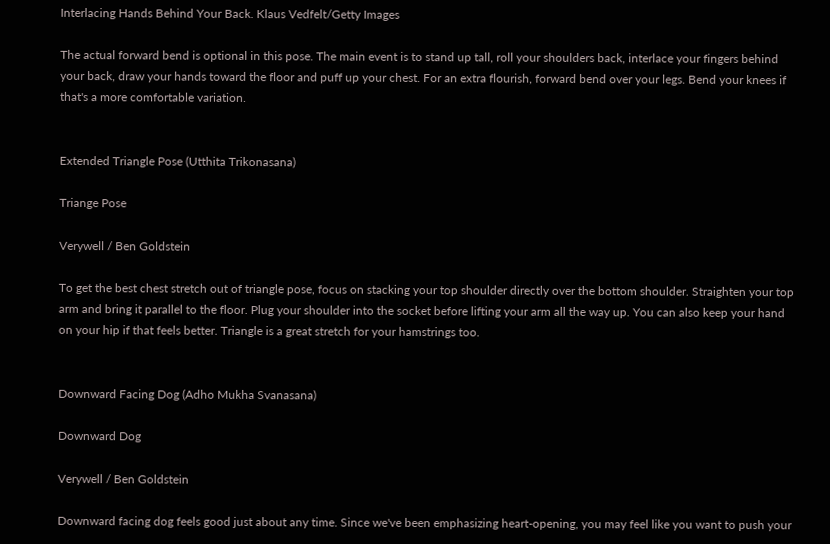Interlacing Hands Behind Your Back. Klaus Vedfelt/Getty Images

The actual forward bend is optional in this pose. The main event is to stand up tall, roll your shoulders back, interlace your fingers behind your back, draw your hands toward the floor and puff up your chest. For an extra flourish, forward bend over your legs. Bend your knees if that's a more comfortable variation.


Extended Triangle Pose (Utthita Trikonasana)

Triange Pose

Verywell / Ben Goldstein

To get the best chest stretch out of triangle pose, focus on stacking your top shoulder directly over the bottom shoulder. Straighten your top arm and bring it parallel to the floor. Plug your shoulder into the socket before lifting your arm all the way up. You can also keep your hand on your hip if that feels better. Triangle is a great stretch for your hamstrings too.


Downward Facing Dog (Adho Mukha Svanasana)

Downward Dog

Verywell / Ben Goldstein

Downward facing dog feels good just about any time. Since we've been emphasizing heart-opening, you may feel like you want to push your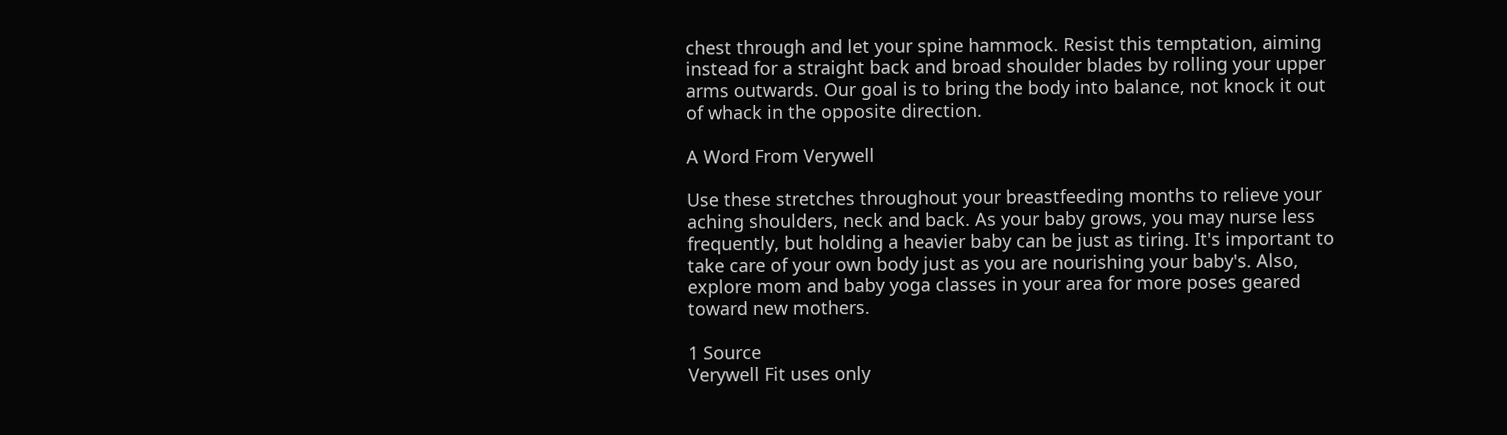chest through and let your spine hammock. Resist this temptation, aiming instead for a straight back and broad shoulder blades by rolling your upper arms outwards. Our goal is to bring the body into balance, not knock it out of whack in the opposite direction.

A Word From Verywell

Use these stretches throughout your breastfeeding months to relieve your aching shoulders, neck and back. As your baby grows, you may nurse less frequently, but holding a heavier baby can be just as tiring. It's important to take care of your own body just as you are nourishing your baby's. Also, explore mom and baby yoga classes in your area for more poses geared toward new mothers.

1 Source
Verywell Fit uses only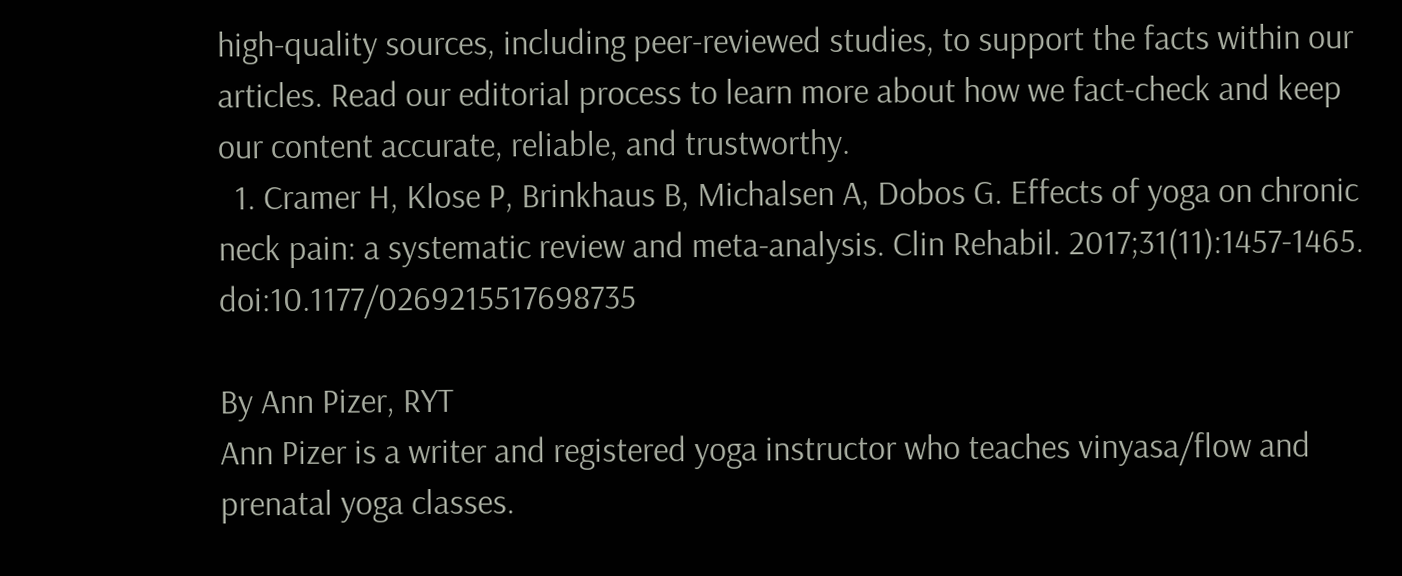high-quality sources, including peer-reviewed studies, to support the facts within our articles. Read our editorial process to learn more about how we fact-check and keep our content accurate, reliable, and trustworthy.
  1. Cramer H, Klose P, Brinkhaus B, Michalsen A, Dobos G. Effects of yoga on chronic neck pain: a systematic review and meta-analysis. Clin Rehabil. 2017;31(11):1457-1465. doi:10.1177/0269215517698735

By Ann Pizer, RYT
Ann Pizer is a writer and registered yoga instructor who teaches vinyasa/flow and prenatal yoga classes.